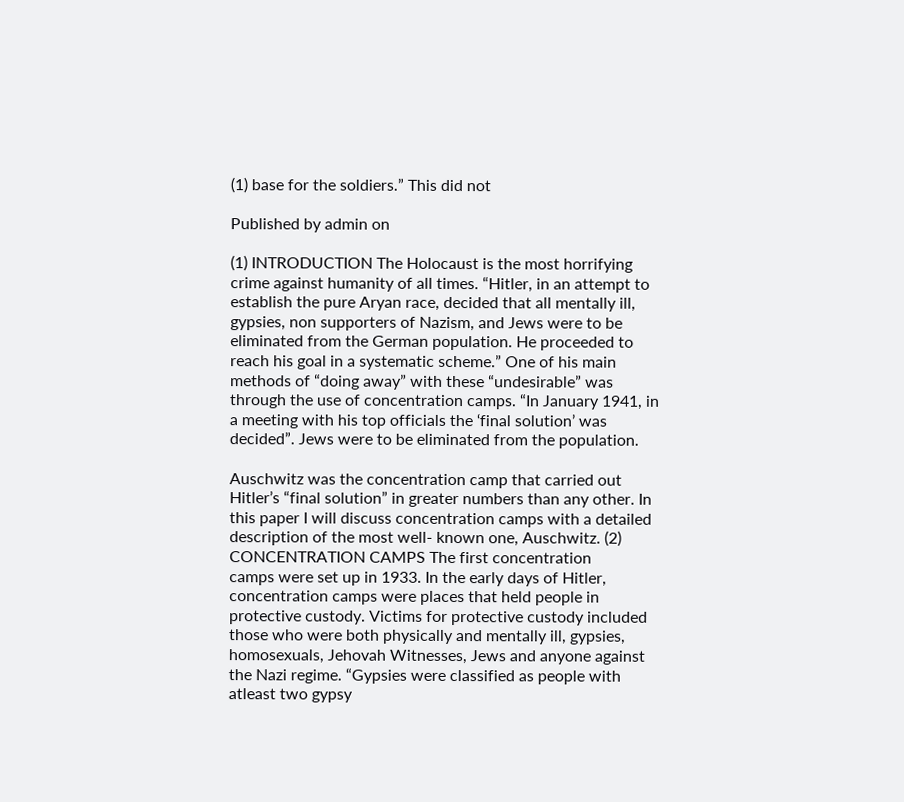(1) base for the soldiers.” This did not

Published by admin on

(1) INTRODUCTION The Holocaust is the most horrifying
crime against humanity of all times. “Hitler, in an attempt to
establish the pure Aryan race, decided that all mentally ill,
gypsies, non supporters of Nazism, and Jews were to be
eliminated from the German population. He proceeded to
reach his goal in a systematic scheme.” One of his main
methods of “doing away” with these “undesirable” was
through the use of concentration camps. “In January 1941, in
a meeting with his top officials the ‘final solution’ was
decided”. Jews were to be eliminated from the population.

Auschwitz was the concentration camp that carried out
Hitler’s “final solution” in greater numbers than any other. In
this paper I will discuss concentration camps with a detailed
description of the most well- known one, Auschwitz. (2)
CONCENTRATION CAMPS The first concentration
camps were set up in 1933. In the early days of Hitler,
concentration camps were places that held people in
protective custody. Victims for protective custody included
those who were both physically and mentally ill, gypsies,
homosexuals, Jehovah Witnesses, Jews and anyone against
the Nazi regime. “Gypsies were classified as people with
atleast two gypsy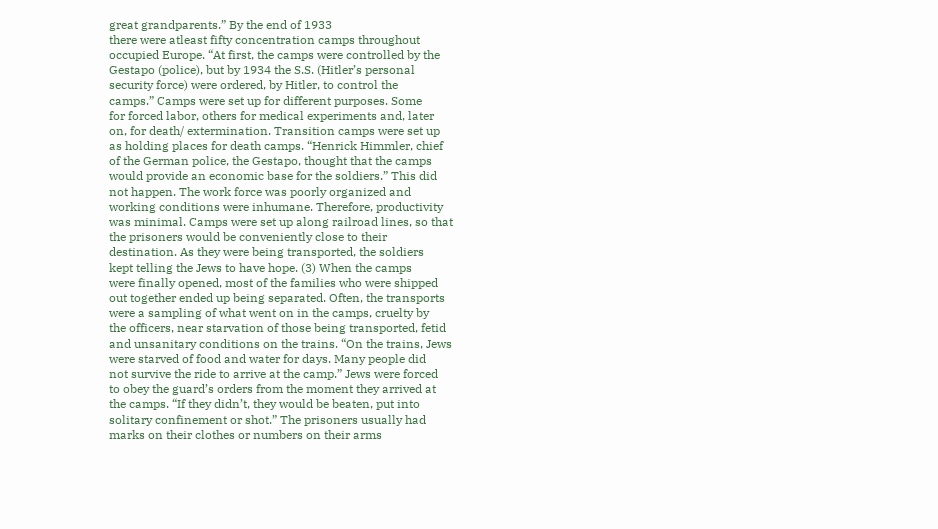great grandparents.” By the end of 1933
there were atleast fifty concentration camps throughout
occupied Europe. “At first, the camps were controlled by the
Gestapo (police), but by 1934 the S.S. (Hitler’s personal
security force) were ordered, by Hitler, to control the
camps.” Camps were set up for different purposes. Some
for forced labor, others for medical experiments and, later
on, for death/ extermination. Transition camps were set up
as holding places for death camps. “Henrick Himmler, chief
of the German police, the Gestapo, thought that the camps
would provide an economic base for the soldiers.” This did
not happen. The work force was poorly organized and
working conditions were inhumane. Therefore, productivity
was minimal. Camps were set up along railroad lines, so that
the prisoners would be conveniently close to their
destination. As they were being transported, the soldiers
kept telling the Jews to have hope. (3) When the camps
were finally opened, most of the families who were shipped
out together ended up being separated. Often, the transports
were a sampling of what went on in the camps, cruelty by
the officers, near starvation of those being transported, fetid
and unsanitary conditions on the trains. “On the trains, Jews
were starved of food and water for days. Many people did
not survive the ride to arrive at the camp.” Jews were forced
to obey the guard’s orders from the moment they arrived at
the camps. “If they didn’t, they would be beaten, put into
solitary confinement or shot.” The prisoners usually had
marks on their clothes or numbers on their arms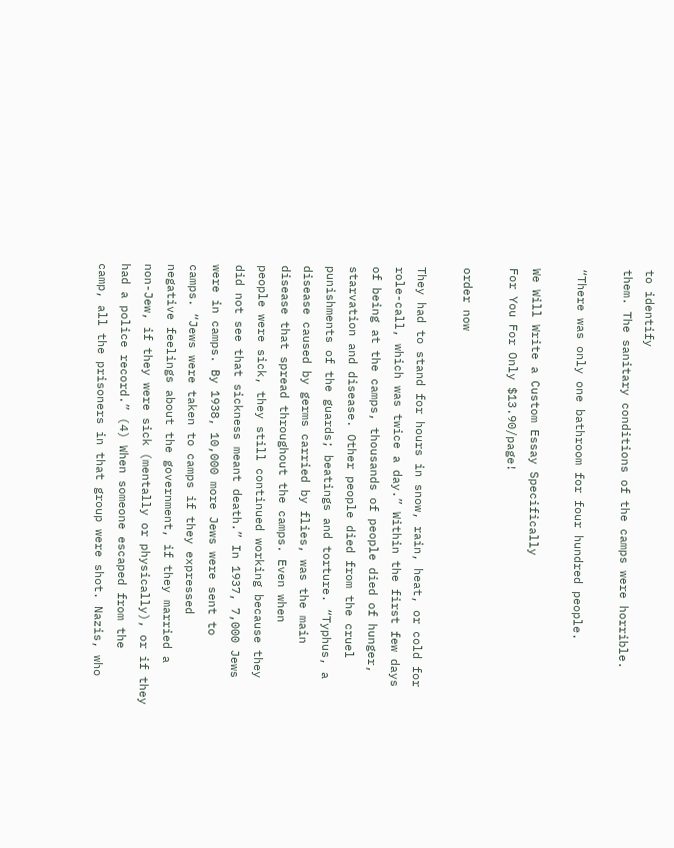to identify
them. The sanitary conditions of the camps were horrible.

“There was only one bathroom for four hundred people.

We Will Write a Custom Essay Specifically
For You For Only $13.90/page!

order now

They had to stand for hours in snow, rain, heat, or cold for
role-call, which was twice a day.” Within the first few days
of being at the camps, thousands of people died of hunger,
starvation and disease. Other people died from the cruel
punishments of the guards; beatings and torture. “Typhus, a
disease caused by germs carried by flies, was the main
disease that spread throughout the camps. Even when
people were sick, they still continued working because they
did not see that sickness meant death.” In 1937, 7,000 Jews
were in camps. By 1938, 10,000 more Jews were sent to
camps. “Jews were taken to camps if they expressed
negative feelings about the government, if they married a
non-Jew, if they were sick (mentally or physically), or if they
had a police record.” (4) When someone escaped from the
camp, all the prisoners in that group were shot. Nazis, who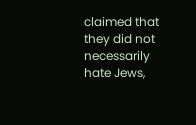claimed that they did not necessarily hate Jews,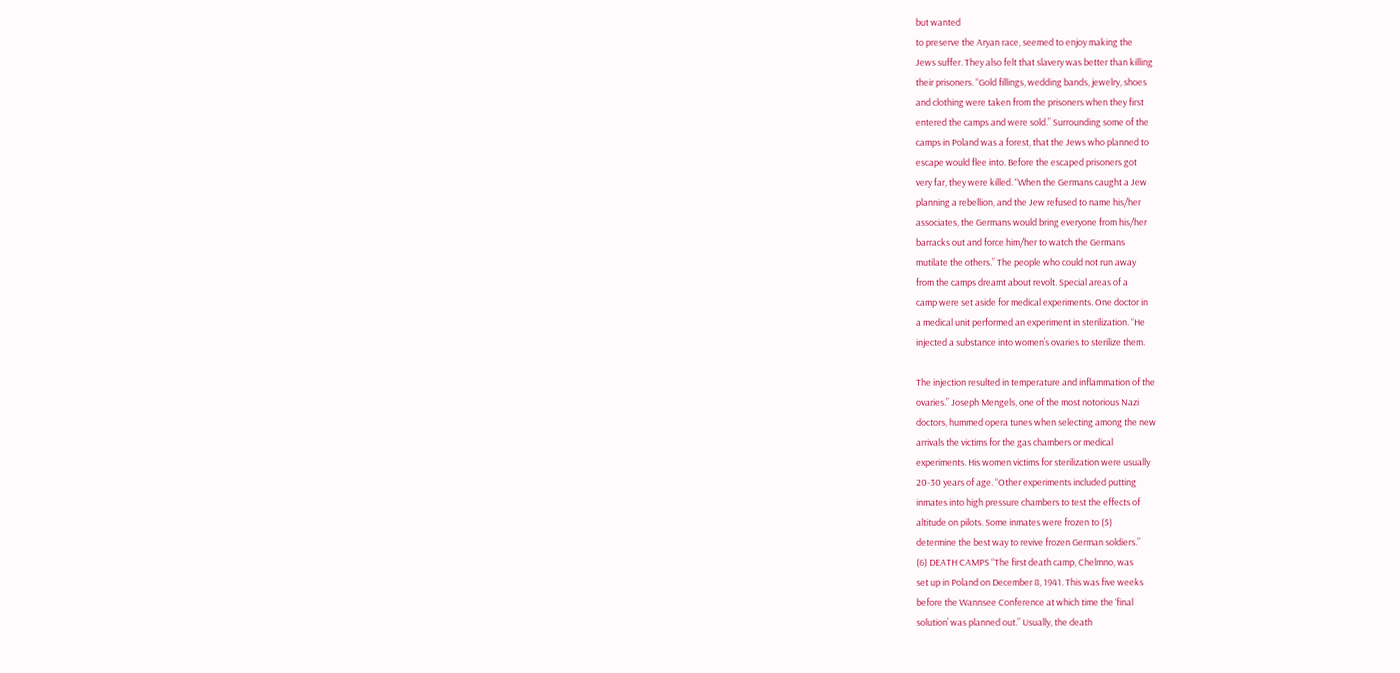but wanted
to preserve the Aryan race, seemed to enjoy making the
Jews suffer. They also felt that slavery was better than killing
their prisoners. “Gold fillings, wedding bands, jewelry, shoes
and clothing were taken from the prisoners when they first
entered the camps and were sold.” Surrounding some of the
camps in Poland was a forest, that the Jews who planned to
escape would flee into. Before the escaped prisoners got
very far, they were killed. “When the Germans caught a Jew
planning a rebellion, and the Jew refused to name his/her
associates, the Germans would bring everyone from his/her
barracks out and force him/her to watch the Germans
mutilate the others.” The people who could not run away
from the camps dreamt about revolt. Special areas of a
camp were set aside for medical experiments. One doctor in
a medical unit performed an experiment in sterilization. “He
injected a substance into women’s ovaries to sterilize them.

The injection resulted in temperature and inflammation of the
ovaries.” Joseph Mengels, one of the most notorious Nazi
doctors, hummed opera tunes when selecting among the new
arrivals the victims for the gas chambers or medical
experiments. His women victims for sterilization were usually
20-30 years of age. “Other experiments included putting
inmates into high pressure chambers to test the effects of
altitude on pilots. Some inmates were frozen to (5)
determine the best way to revive frozen German soldiers.”
(6) DEATH CAMPS “The first death camp, Chelmno, was
set up in Poland on December 8, 1941. This was five weeks
before the Wannsee Conference at which time the ‘final
solution’ was planned out.” Usually, the death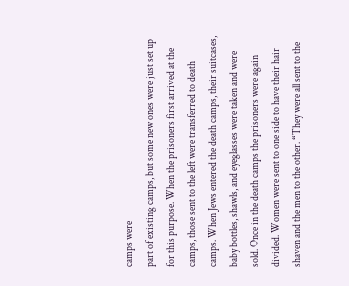camps were
part of existing camps, but some new ones were just set up
for this purpose. When the prisoners first arrived at the
camps, those sent to the left were transferred to death
camps. When Jews entered the death camps, their suitcases,
baby bottles, shawls, and eyeglasses were taken and were
sold. Once in the death camps the prisoners were again
divided. Women were sent to one side to have their hair
shaven and the men to the other. “They were all sent to the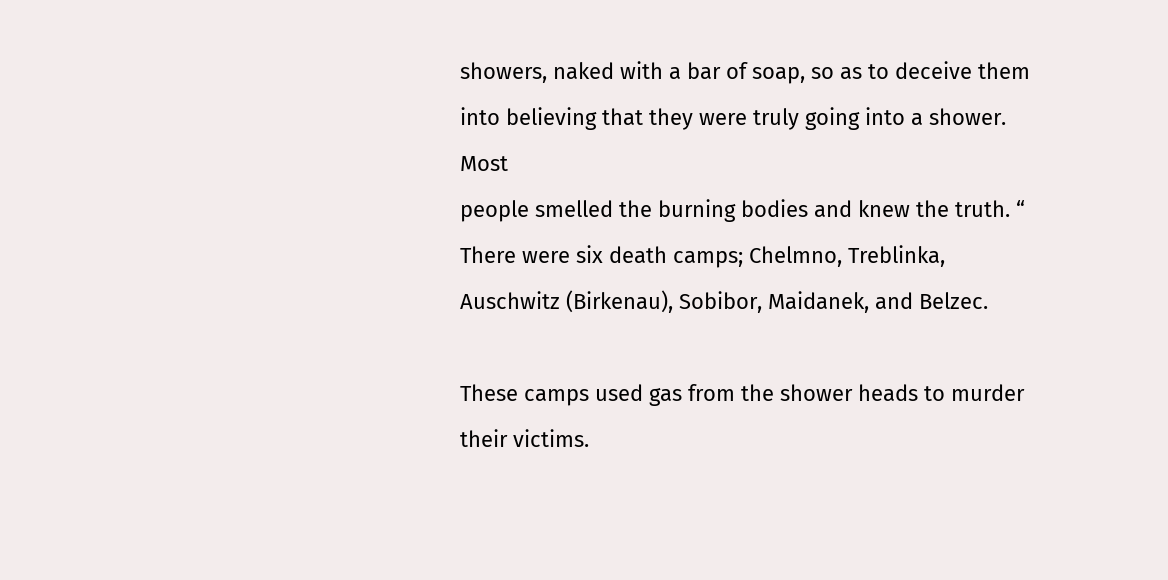showers, naked with a bar of soap, so as to deceive them
into believing that they were truly going into a shower. Most
people smelled the burning bodies and knew the truth. “
There were six death camps; Chelmno, Treblinka,
Auschwitz (Birkenau), Sobibor, Maidanek, and Belzec.

These camps used gas from the shower heads to murder
their victims.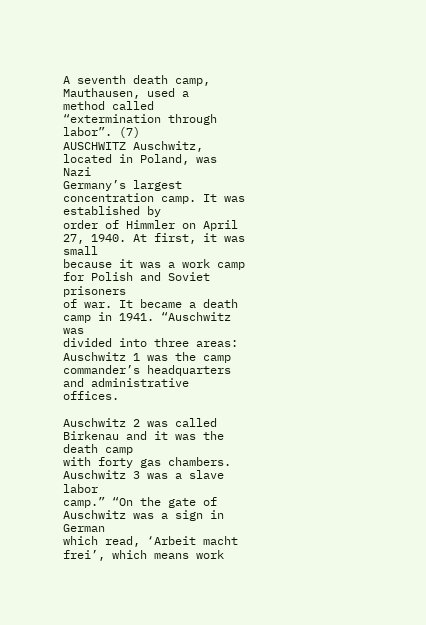A seventh death camp, Mauthausen, used a
method called “extermination through labor”. (7)
AUSCHWITZ Auschwitz, located in Poland, was Nazi
Germany’s largest concentration camp. It was established by
order of Himmler on April 27, 1940. At first, it was small
because it was a work camp for Polish and Soviet prisoners
of war. It became a death camp in 1941. “Auschwitz was
divided into three areas: Auschwitz 1 was the camp
commander’s headquarters and administrative offices.

Auschwitz 2 was called Birkenau and it was the death camp
with forty gas chambers. Auschwitz 3 was a slave labor
camp.” “On the gate of Auschwitz was a sign in German
which read, ‘Arbeit macht frei’, which means work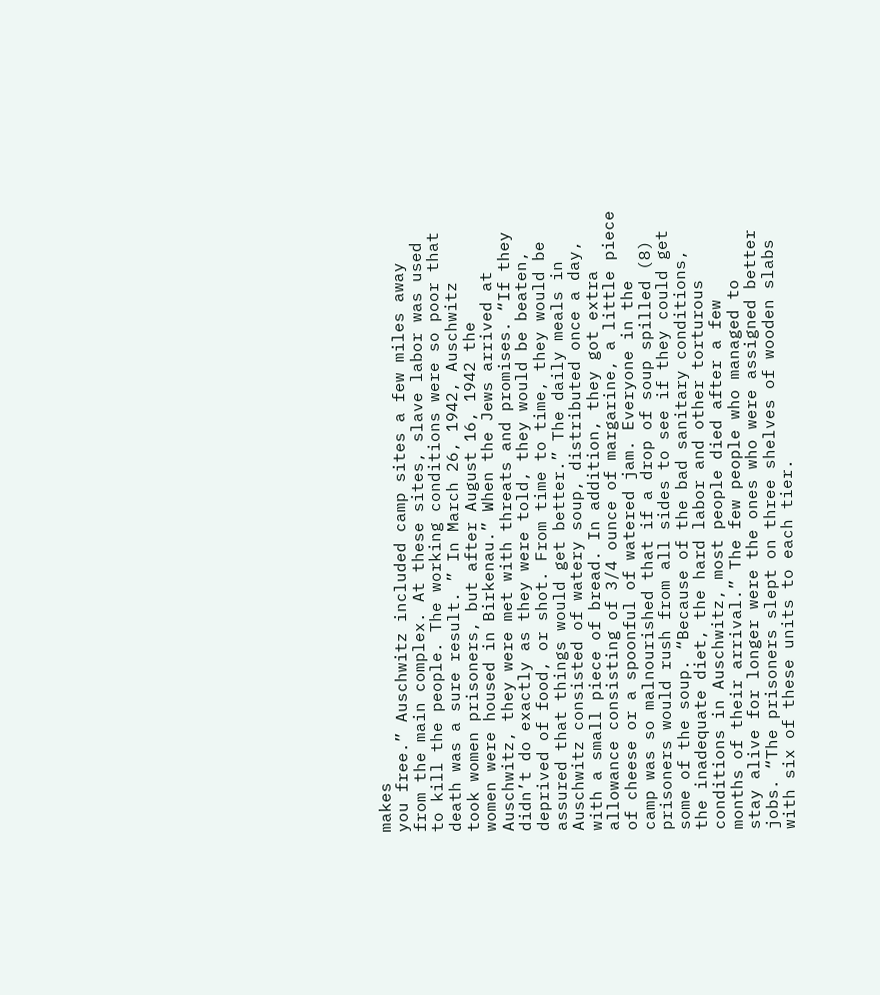makes
you free.” Auschwitz included camp sites a few miles away
from the main complex. At these sites, slave labor was used
to kill the people. The working conditions were so poor that
death was a sure result. ” In March 26, 1942, Auschwitz
took women prisoners, but after August 16, 1942 the
women were housed in Birkenau.” When the Jews arrived at
Auschwitz, they were met with threats and promises. “If they
didn’t do exactly as they were told, they would be beaten,
deprived of food, or shot. From time to time, they would be
assured that things would get better.” The daily meals in
Auschwitz consisted of watery soup, distributed once a day,
with a small piece of bread. In addition, they got extra
allowance consisting of 3/4 ounce of margarine, a little piece
of cheese or a spoonful of watered jam. Everyone in the
camp was so malnourished that if a drop of soup spilled (8)
prisoners would rush from all sides to see if they could get
some of the soup. “Because of the bad sanitary conditions,
the inadequate diet, the hard labor and other torturous
conditions in Auschwitz, most people died after a few
months of their arrival.” The few people who managed to
stay alive for longer were the ones who were assigned better
jobs. “The prisoners slept on three shelves of wooden slabs
with six of these units to each tier.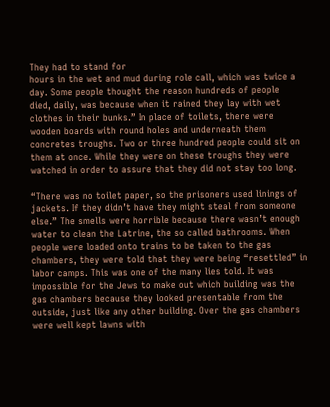They had to stand for
hours in the wet and mud during role call, which was twice a
day. Some people thought the reason hundreds of people
died, daily, was because when it rained they lay with wet
clothes in their bunks.” In place of toilets, there were
wooden boards with round holes and underneath them
concretes troughs. Two or three hundred people could sit on
them at once. While they were on these troughs they were
watched in order to assure that they did not stay too long.

“There was no toilet paper, so the prisoners used linings of
jackets. If they didn’t have they might steal from someone
else.” The smells were horrible because there wasn’t enough
water to clean the Latrine, the so called bathrooms. When
people were loaded onto trains to be taken to the gas
chambers, they were told that they were being “resettled” in
labor camps. This was one of the many lies told. It was
impossible for the Jews to make out which building was the
gas chambers because they looked presentable from the
outside, just like any other building. Over the gas chambers
were well kept lawns with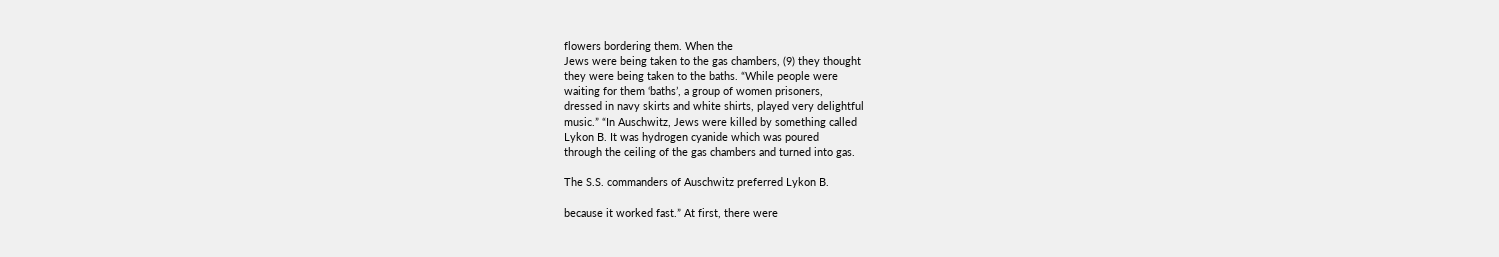flowers bordering them. When the
Jews were being taken to the gas chambers, (9) they thought
they were being taken to the baths. “While people were
waiting for them ‘baths’, a group of women prisoners,
dressed in navy skirts and white shirts, played very delightful
music.” “In Auschwitz, Jews were killed by something called
Lykon B. It was hydrogen cyanide which was poured
through the ceiling of the gas chambers and turned into gas.

The S.S. commanders of Auschwitz preferred Lykon B.

because it worked fast.” At first, there were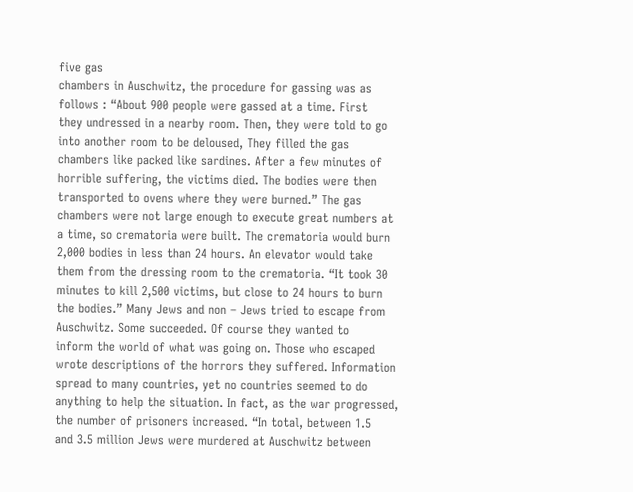five gas
chambers in Auschwitz, the procedure for gassing was as
follows : “About 900 people were gassed at a time. First
they undressed in a nearby room. Then, they were told to go
into another room to be deloused, They filled the gas
chambers like packed like sardines. After a few minutes of
horrible suffering, the victims died. The bodies were then
transported to ovens where they were burned.” The gas
chambers were not large enough to execute great numbers at
a time, so crematoria were built. The crematoria would burn
2,000 bodies in less than 24 hours. An elevator would take
them from the dressing room to the crematoria. “It took 30
minutes to kill 2,500 victims, but close to 24 hours to burn
the bodies.” Many Jews and non – Jews tried to escape from
Auschwitz. Some succeeded. Of course they wanted to
inform the world of what was going on. Those who escaped
wrote descriptions of the horrors they suffered. Information
spread to many countries, yet no countries seemed to do
anything to help the situation. In fact, as the war progressed,
the number of prisoners increased. “In total, between 1.5
and 3.5 million Jews were murdered at Auschwitz between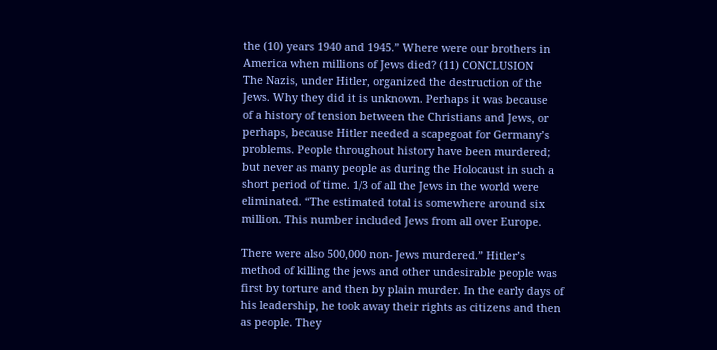the (10) years 1940 and 1945.” Where were our brothers in
America when millions of Jews died? (11) CONCLUSION
The Nazis, under Hitler, organized the destruction of the
Jews. Why they did it is unknown. Perhaps it was because
of a history of tension between the Christians and Jews, or
perhaps, because Hitler needed a scapegoat for Germany’s
problems. People throughout history have been murdered;
but never as many people as during the Holocaust in such a
short period of time. 1/3 of all the Jews in the world were
eliminated. “The estimated total is somewhere around six
million. This number included Jews from all over Europe.

There were also 500,000 non- Jews murdered.” Hitler’s
method of killing the jews and other undesirable people was
first by torture and then by plain murder. In the early days of
his leadership, he took away their rights as citizens and then
as people. They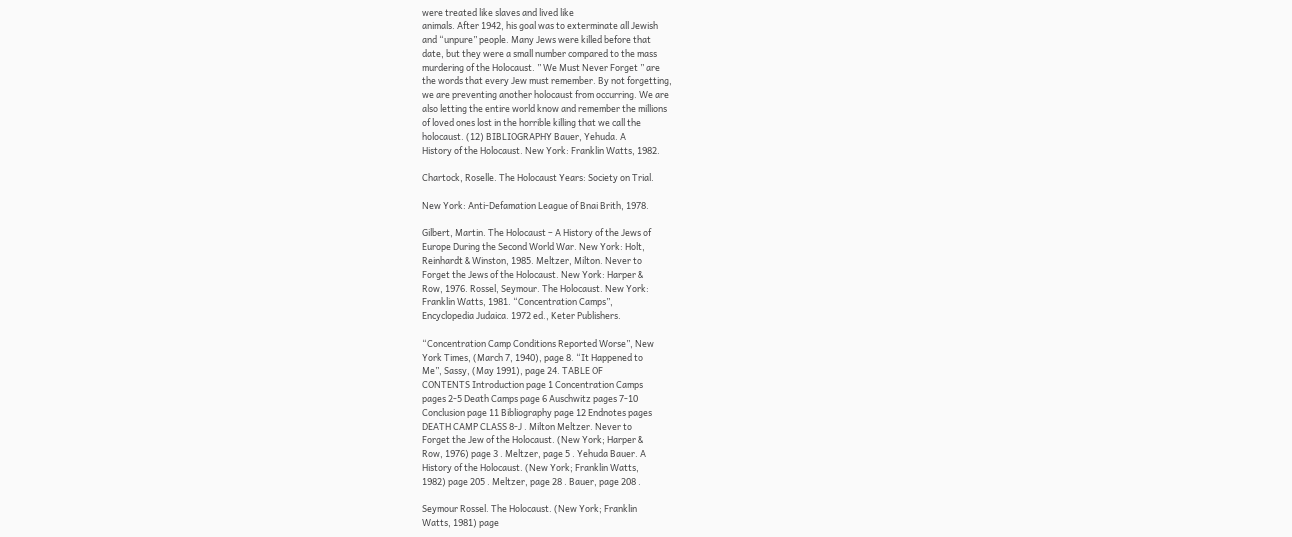were treated like slaves and lived like
animals. After 1942, his goal was to exterminate all Jewish
and “unpure” people. Many Jews were killed before that
date, but they were a small number compared to the mass
murdering of the Holocaust. ” We Must Never Forget ” are
the words that every Jew must remember. By not forgetting,
we are preventing another holocaust from occurring. We are
also letting the entire world know and remember the millions
of loved ones lost in the horrible killing that we call the
holocaust. (12) BIBLIOGRAPHY Bauer, Yehuda. A
History of the Holocaust. New York: Franklin Watts, 1982.

Chartock, Roselle. The Holocaust Years: Society on Trial.

New York: Anti-Defamation League of Bnai Brith, 1978.

Gilbert, Martin. The Holocaust – A History of the Jews of
Europe During the Second World War. New York: Holt,
Reinhardt & Winston, 1985. Meltzer, Milton. Never to
Forget the Jews of the Holocaust. New York: Harper &
Row, 1976. Rossel, Seymour. The Holocaust. New York:
Franklin Watts, 1981. “Concentration Camps”,
Encyclopedia Judaica. 1972 ed., Keter Publishers.

“Concentration Camp Conditions Reported Worse”, New
York Times, (March 7, 1940), page 8. “It Happened to
Me”, Sassy, (May 1991), page 24. TABLE OF
CONTENTS Introduction page 1 Concentration Camps
pages 2-5 Death Camps page 6 Auschwitz pages 7-10
Conclusion page 11 Bibliography page 12 Endnotes pages
DEATH CAMP CLASS 8-J . Milton Meltzer. Never to
Forget the Jew of the Holocaust. (New York; Harper &
Row, 1976) page 3 . Meltzer, page 5 . Yehuda Bauer. A
History of the Holocaust. (New York; Franklin Watts,
1982) page 205 . Meltzer, page 28 . Bauer, page 208 .

Seymour Rossel. The Holocaust. (New York; Franklin
Watts, 1981) page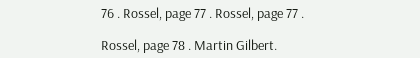76 . Rossel, page 77 . Rossel, page 77 .

Rossel, page 78 . Martin Gilbert.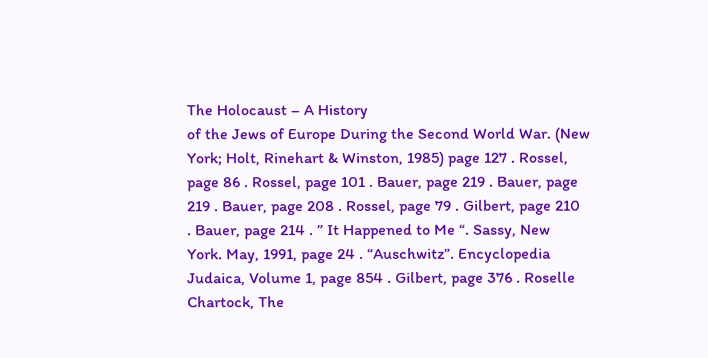The Holocaust – A History
of the Jews of Europe During the Second World War. (New
York; Holt, Rinehart & Winston, 1985) page 127 . Rossel,
page 86 . Rossel, page 101 . Bauer, page 219 . Bauer, page
219 . Bauer, page 208 . Rossel, page 79 . Gilbert, page 210
. Bauer, page 214 . ” It Happened to Me “. Sassy, New
York. May, 1991, page 24 . “Auschwitz”. Encyclopedia
Judaica, Volume 1, page 854 . Gilbert, page 376 . Roselle
Chartock, The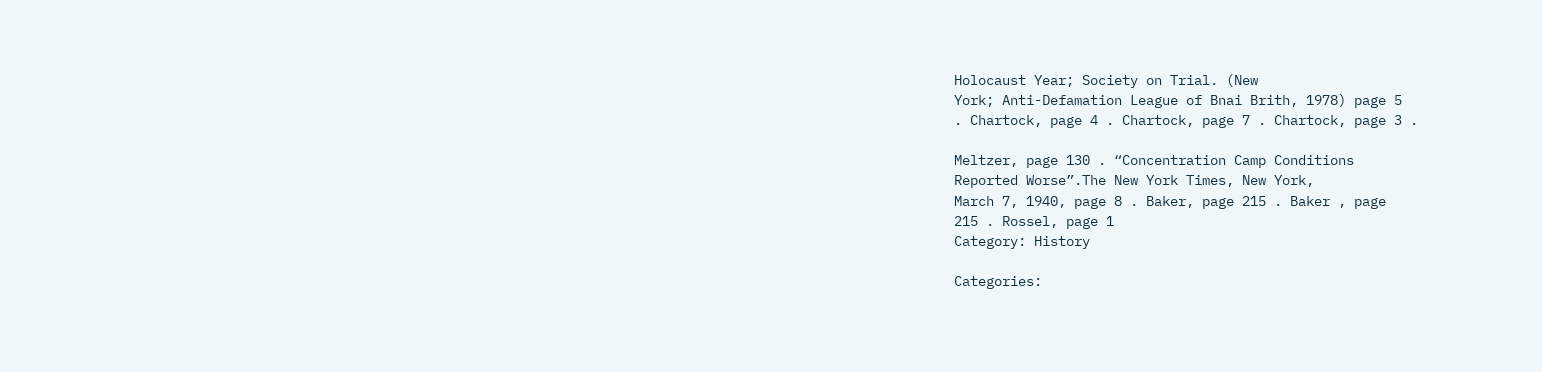Holocaust Year; Society on Trial. (New
York; Anti-Defamation League of Bnai Brith, 1978) page 5
. Chartock, page 4 . Chartock, page 7 . Chartock, page 3 .

Meltzer, page 130 . “Concentration Camp Conditions
Reported Worse”.The New York Times, New York,
March 7, 1940, page 8 . Baker, page 215 . Baker , page
215 . Rossel, page 1
Category: History

Categories: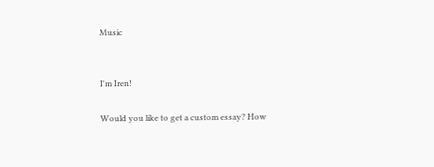Music


I'm Iren!

Would you like to get a custom essay? How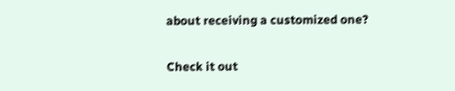about receiving a customized one?

Check it out